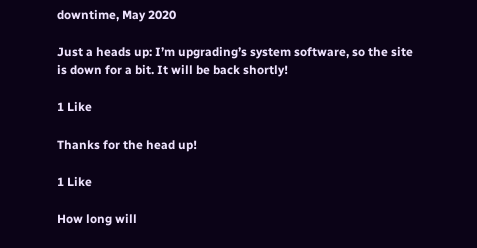downtime, May 2020

Just a heads up: I’m upgrading’s system software, so the site is down for a bit. It will be back shortly!

1 Like

Thanks for the head up!

1 Like

How long will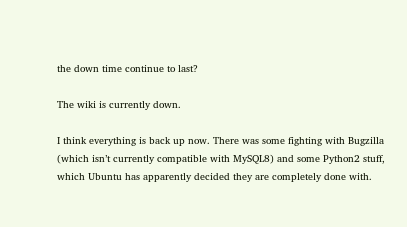the down time continue to last?

The wiki is currently down.

I think everything is back up now. There was some fighting with Bugzilla (which isn’t currently compatible with MySQL8) and some Python2 stuff, which Ubuntu has apparently decided they are completely done with.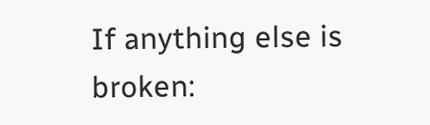If anything else is broken: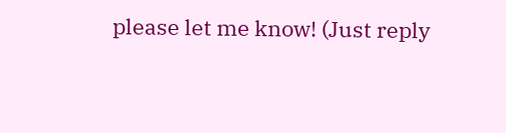please let me know! (Just reply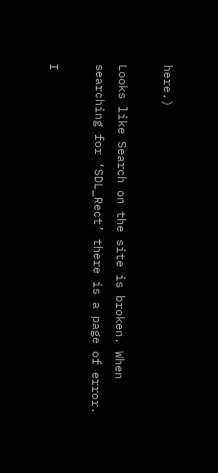here.)

Looks like Search on the site is broken. When searching for ‘SDL_Rect’ there is a page of error.

I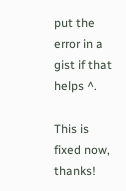put the error in a gist if that helps ^.

This is fixed now, thanks!